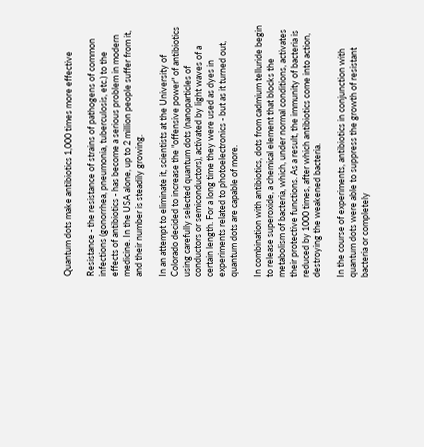Quantum dots make antibiotics 1,000 times more effective

Resistance - the resistance of strains of pathogens of common infections (gonorrhea, pneumonia, tuberculosis, etc.) to the effects of antibiotics - has become a serious problem in modern medicine. In the USA alone, up to 2 million people suffer from it, and their number is steadily growing.

In an attempt to eliminate it, scientists at the University of Colorado decided to increase the "offensive power" of antibiotics using carefully selected quantum dots (nanoparticles of conductors or semiconductors), activated by light waves of a certain length. For a long time they were used as dyes in experiments related to photoelectronics - but as it turned out, quantum dots are capable of more.

In combination with antibiotics, dots from cadmium telluride begin to release superoxide, a chemical element that blocks the metabolism of bacteria, which, under normal conditions, activates their protective functions. As a result, the immunity of bacteria is reduced by 1000 times, after which antibiotics come into action, destroying the weakened bacteria.

In the course of experiments, antibiotics in conjunction with quantum dots were able to suppress the growth of resistant bacteria or completely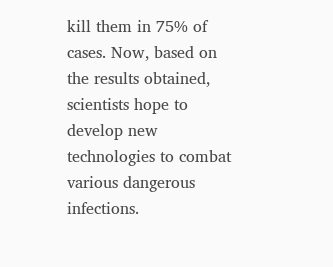kill them in 75% of cases. Now, based on the results obtained, scientists hope to develop new technologies to combat various dangerous infections.